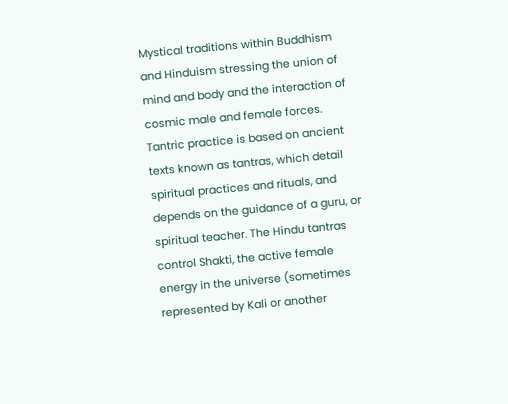Mystical traditions within Buddhism and Hinduism stressing the union of mind and body and the interaction of cosmic male and female forces. Tantric practice is based on ancient texts known as tantras, which detail spiritual practices and rituals, and depends on the guidance of a guru, or spiritual teacher. The Hindu tantras control Shakti, the active female energy in the universe (sometimes represented by Kali or another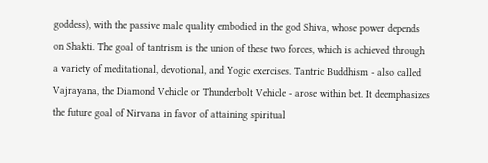goddess), with the passive male quality embodied in the god Shiva, whose power depends on Shakti. The goal of tantrism is the union of these two forces, which is achieved through a variety of meditational, devotional, and Yogic exercises. Tantric Buddhism - also called Vajrayana, the Diamond Vehicle or Thunderbolt Vehicle - arose within bet. It deemphasizes the future goal of Nirvana in favor of attaining spiritual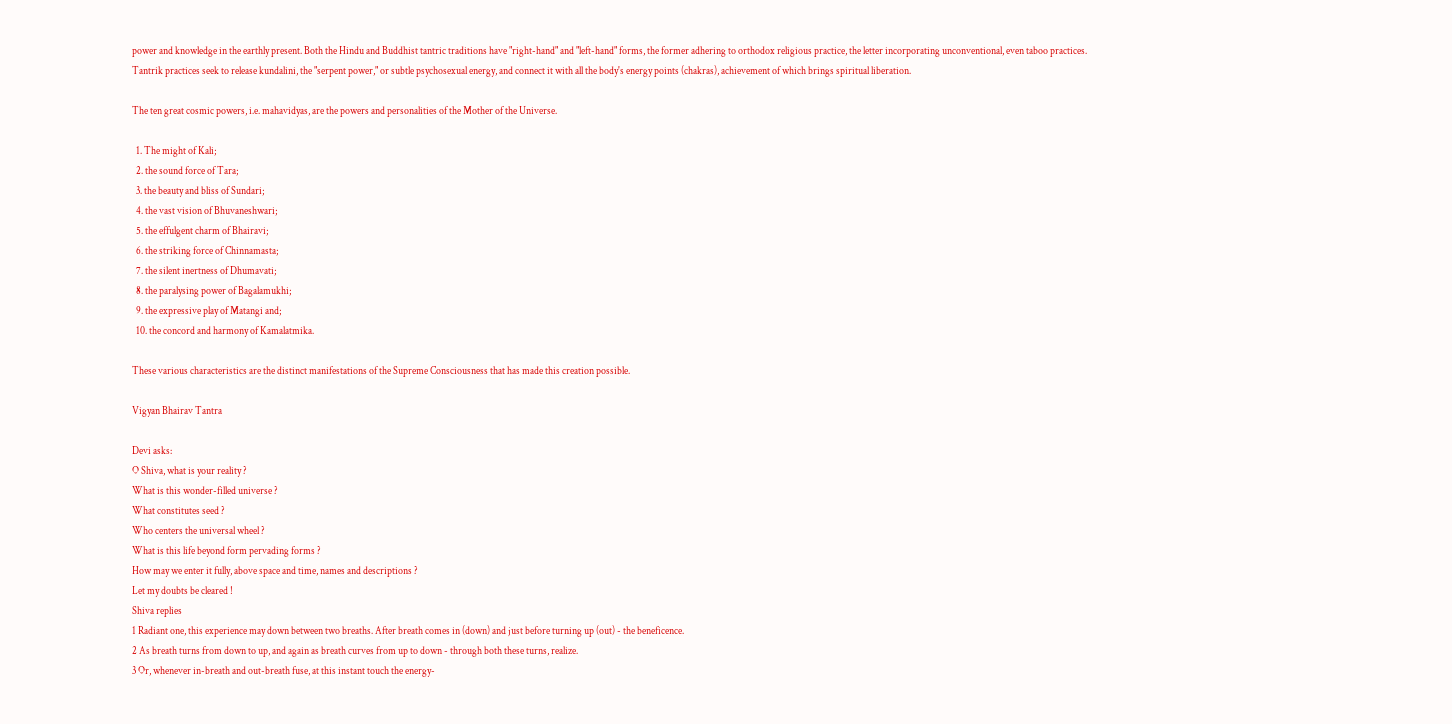power and knowledge in the earthly present. Both the Hindu and Buddhist tantric traditions have "right-hand" and "left-hand" forms, the former adhering to orthodox religious practice, the letter incorporating unconventional, even taboo practices. Tantrik practices seek to release kundalini, the "serpent power," or subtle psychosexual energy, and connect it with all the body's energy points (chakras), achievement of which brings spiritual liberation.

The ten great cosmic powers, i.e. mahavidyas, are the powers and personalities of the Mother of the Universe.

  1. The might of Kali;
  2. the sound force of Tara;
  3. the beauty and bliss of Sundari;
  4. the vast vision of Bhuvaneshwari;
  5. the effulgent charm of Bhairavi;
  6. the striking force of Chinnamasta;
  7. the silent inertness of Dhumavati;
  8. the paralysing power of Bagalamukhi;
  9. the expressive play of Matangi and;
  10. the concord and harmony of Kamalatmika.

These various characteristics are the distinct manifestations of the Supreme Consciousness that has made this creation possible.

Vigyan Bhairav Tantra

Devi asks:
O Shiva, what is your reality ?
What is this wonder-filled universe ?
What constitutes seed ?
Who centers the universal wheel ?
What is this life beyond form pervading forms ?
How may we enter it fully, above space and time, names and descriptions ?
Let my doubts be cleared !
Shiva replies
1 Radiant one, this experience may down between two breaths. After breath comes in (down) and just before turning up (out) - the beneficence.
2 As breath turns from down to up, and again as breath curves from up to down - through both these turns, realize.
3 Or, whenever in-breath and out-breath fuse, at this instant touch the energy-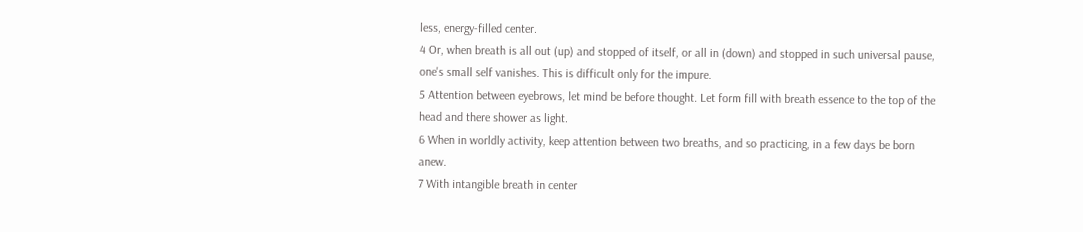less, energy-filled center.
4 Or, when breath is all out (up) and stopped of itself, or all in (down) and stopped in such universal pause, one's small self vanishes. This is difficult only for the impure.
5 Attention between eyebrows, let mind be before thought. Let form fill with breath essence to the top of the head and there shower as light.
6 When in worldly activity, keep attention between two breaths, and so practicing, in a few days be born anew.
7 With intangible breath in center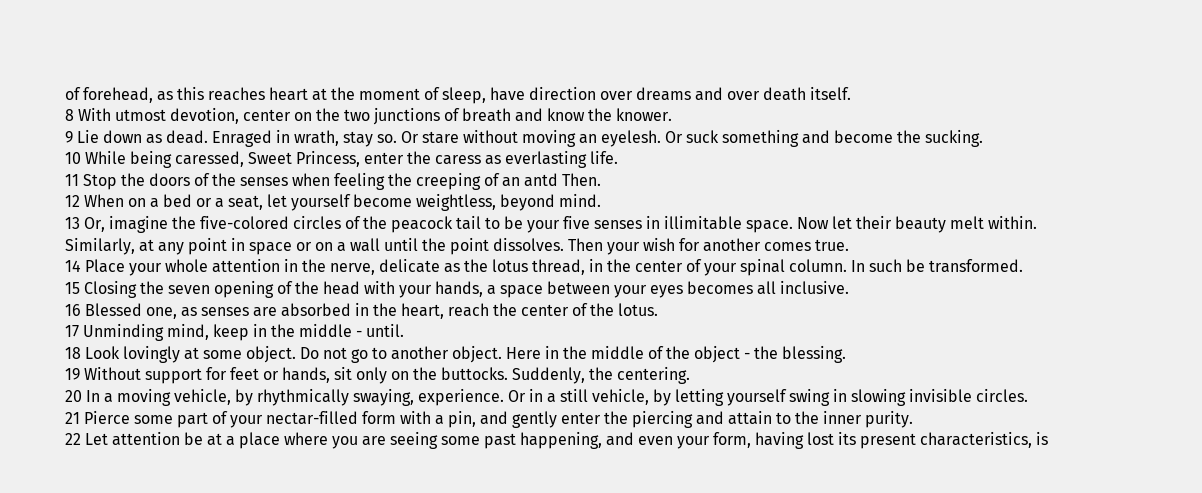of forehead, as this reaches heart at the moment of sleep, have direction over dreams and over death itself.
8 With utmost devotion, center on the two junctions of breath and know the knower.
9 Lie down as dead. Enraged in wrath, stay so. Or stare without moving an eyelesh. Or suck something and become the sucking.
10 While being caressed, Sweet Princess, enter the caress as everlasting life.
11 Stop the doors of the senses when feeling the creeping of an antd Then.
12 When on a bed or a seat, let yourself become weightless, beyond mind.
13 Or, imagine the five-colored circles of the peacock tail to be your five senses in illimitable space. Now let their beauty melt within.
Similarly, at any point in space or on a wall until the point dissolves. Then your wish for another comes true.
14 Place your whole attention in the nerve, delicate as the lotus thread, in the center of your spinal column. In such be transformed.
15 Closing the seven opening of the head with your hands, a space between your eyes becomes all inclusive.
16 Blessed one, as senses are absorbed in the heart, reach the center of the lotus.
17 Unminding mind, keep in the middle - until.
18 Look lovingly at some object. Do not go to another object. Here in the middle of the object - the blessing.
19 Without support for feet or hands, sit only on the buttocks. Suddenly, the centering.
20 In a moving vehicle, by rhythmically swaying, experience. Or in a still vehicle, by letting yourself swing in slowing invisible circles.
21 Pierce some part of your nectar-filled form with a pin, and gently enter the piercing and attain to the inner purity.
22 Let attention be at a place where you are seeing some past happening, and even your form, having lost its present characteristics, is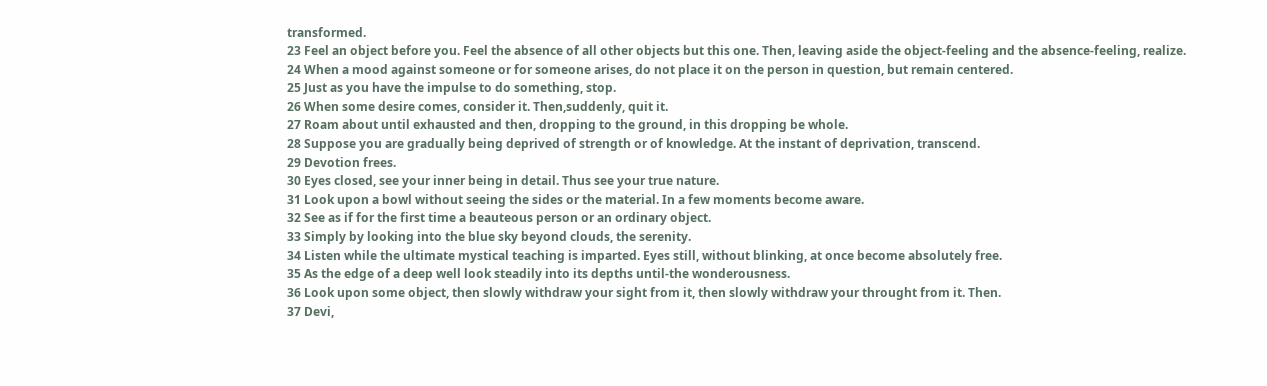transformed.
23 Feel an object before you. Feel the absence of all other objects but this one. Then, leaving aside the object-feeling and the absence-feeling, realize.
24 When a mood against someone or for someone arises, do not place it on the person in question, but remain centered.
25 Just as you have the impulse to do something, stop.
26 When some desire comes, consider it. Then,suddenly, quit it.
27 Roam about until exhausted and then, dropping to the ground, in this dropping be whole.
28 Suppose you are gradually being deprived of strength or of knowledge. At the instant of deprivation, transcend.
29 Devotion frees.
30 Eyes closed, see your inner being in detail. Thus see your true nature.
31 Look upon a bowl without seeing the sides or the material. In a few moments become aware.
32 See as if for the first time a beauteous person or an ordinary object.
33 Simply by looking into the blue sky beyond clouds, the serenity.
34 Listen while the ultimate mystical teaching is imparted. Eyes still, without blinking, at once become absolutely free.
35 As the edge of a deep well look steadily into its depths until-the wonderousness.
36 Look upon some object, then slowly withdraw your sight from it, then slowly withdraw your throught from it. Then.
37 Devi,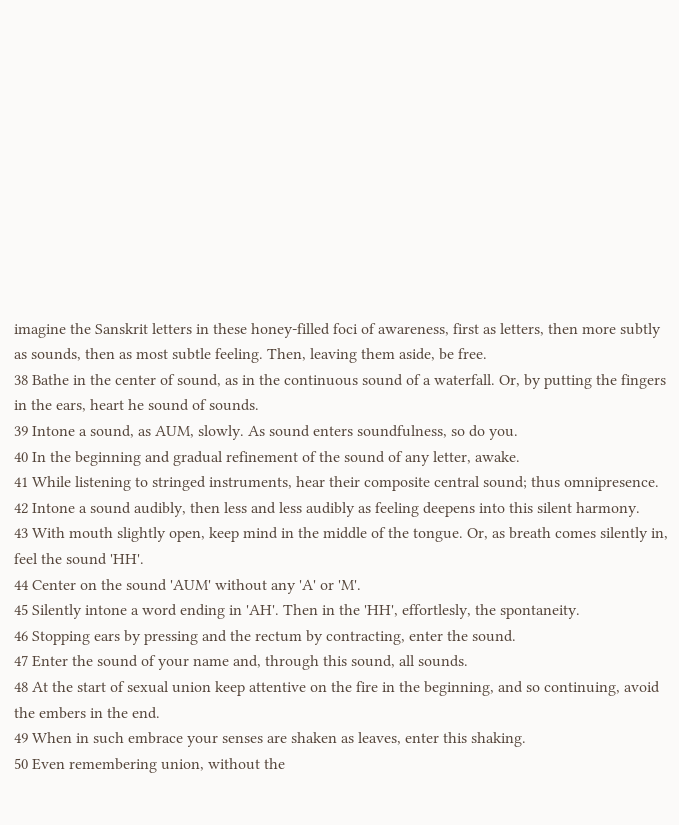imagine the Sanskrit letters in these honey-filled foci of awareness, first as letters, then more subtly as sounds, then as most subtle feeling. Then, leaving them aside, be free.
38 Bathe in the center of sound, as in the continuous sound of a waterfall. Or, by putting the fingers in the ears, heart he sound of sounds.
39 Intone a sound, as AUM, slowly. As sound enters soundfulness, so do you.
40 In the beginning and gradual refinement of the sound of any letter, awake.
41 While listening to stringed instruments, hear their composite central sound; thus omnipresence.
42 Intone a sound audibly, then less and less audibly as feeling deepens into this silent harmony.
43 With mouth slightly open, keep mind in the middle of the tongue. Or, as breath comes silently in, feel the sound 'HH'.
44 Center on the sound 'AUM' without any 'A' or 'M'.
45 Silently intone a word ending in 'AH'. Then in the 'HH', effortlesly, the spontaneity.
46 Stopping ears by pressing and the rectum by contracting, enter the sound.
47 Enter the sound of your name and, through this sound, all sounds.
48 At the start of sexual union keep attentive on the fire in the beginning, and so continuing, avoid the embers in the end.
49 When in such embrace your senses are shaken as leaves, enter this shaking.
50 Even remembering union, without the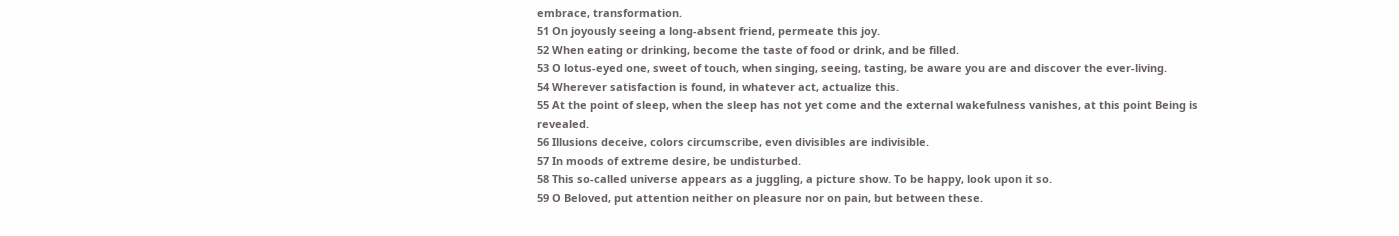embrace, transformation.
51 On joyously seeing a long-absent friend, permeate this joy.
52 When eating or drinking, become the taste of food or drink, and be filled.
53 O lotus-eyed one, sweet of touch, when singing, seeing, tasting, be aware you are and discover the ever-living.
54 Wherever satisfaction is found, in whatever act, actualize this.
55 At the point of sleep, when the sleep has not yet come and the external wakefulness vanishes, at this point Being is revealed.
56 Illusions deceive, colors circumscribe, even divisibles are indivisible.
57 In moods of extreme desire, be undisturbed.
58 This so-called universe appears as a juggling, a picture show. To be happy, look upon it so.
59 O Beloved, put attention neither on pleasure nor on pain, but between these.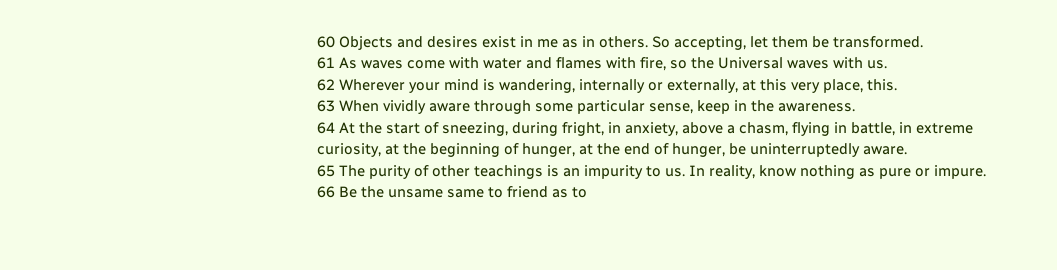60 Objects and desires exist in me as in others. So accepting, let them be transformed.
61 As waves come with water and flames with fire, so the Universal waves with us.
62 Wherever your mind is wandering, internally or externally, at this very place, this.
63 When vividly aware through some particular sense, keep in the awareness.
64 At the start of sneezing, during fright, in anxiety, above a chasm, flying in battle, in extreme curiosity, at the beginning of hunger, at the end of hunger, be uninterruptedly aware.
65 The purity of other teachings is an impurity to us. In reality, know nothing as pure or impure.
66 Be the unsame same to friend as to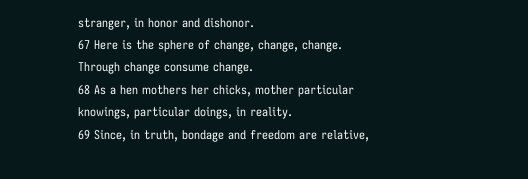stranger, in honor and dishonor.
67 Here is the sphere of change, change, change. Through change consume change.
68 As a hen mothers her chicks, mother particular knowings, particular doings, in reality.
69 Since, in truth, bondage and freedom are relative,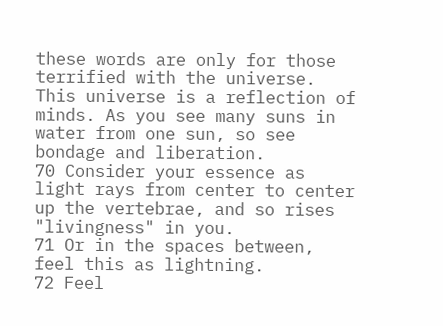these words are only for those terrified with the universe. This universe is a reflection of minds. As you see many suns in water from one sun, so see bondage and liberation.
70 Consider your essence as light rays from center to center up the vertebrae, and so rises "livingness" in you.
71 Or in the spaces between, feel this as lightning.
72 Feel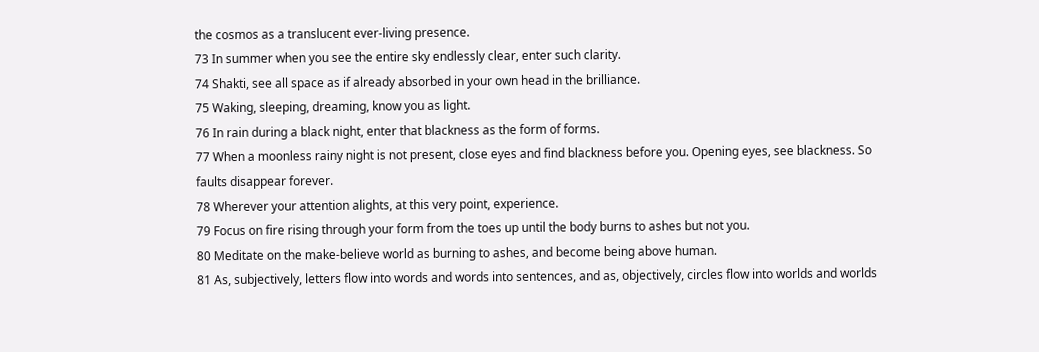the cosmos as a translucent ever-living presence.
73 In summer when you see the entire sky endlessly clear, enter such clarity.
74 Shakti, see all space as if already absorbed in your own head in the brilliance.
75 Waking, sleeping, dreaming, know you as light.
76 In rain during a black night, enter that blackness as the form of forms.
77 When a moonless rainy night is not present, close eyes and find blackness before you. Opening eyes, see blackness. So faults disappear forever.
78 Wherever your attention alights, at this very point, experience.
79 Focus on fire rising through your form from the toes up until the body burns to ashes but not you.
80 Meditate on the make-believe world as burning to ashes, and become being above human.
81 As, subjectively, letters flow into words and words into sentences, and as, objectively, circles flow into worlds and worlds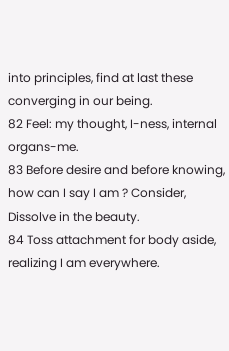into principles, find at last these converging in our being.
82 Feel: my thought, I-ness, internal organs-me.
83 Before desire and before knowing, how can I say I am ? Consider, Dissolve in the beauty.
84 Toss attachment for body aside, realizing I am everywhere.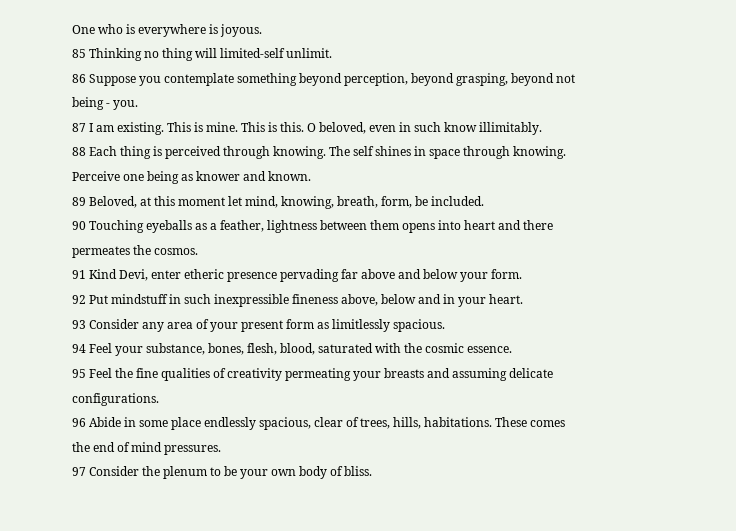One who is everywhere is joyous.
85 Thinking no thing will limited-self unlimit.
86 Suppose you contemplate something beyond perception, beyond grasping, beyond not being - you.
87 I am existing. This is mine. This is this. O beloved, even in such know illimitably.
88 Each thing is perceived through knowing. The self shines in space through knowing. Perceive one being as knower and known.
89 Beloved, at this moment let mind, knowing, breath, form, be included.
90 Touching eyeballs as a feather, lightness between them opens into heart and there permeates the cosmos.
91 Kind Devi, enter etheric presence pervading far above and below your form.
92 Put mindstuff in such inexpressible fineness above, below and in your heart.
93 Consider any area of your present form as limitlessly spacious.
94 Feel your substance, bones, flesh, blood, saturated with the cosmic essence.
95 Feel the fine qualities of creativity permeating your breasts and assuming delicate configurations.
96 Abide in some place endlessly spacious, clear of trees, hills, habitations. These comes the end of mind pressures.
97 Consider the plenum to be your own body of bliss.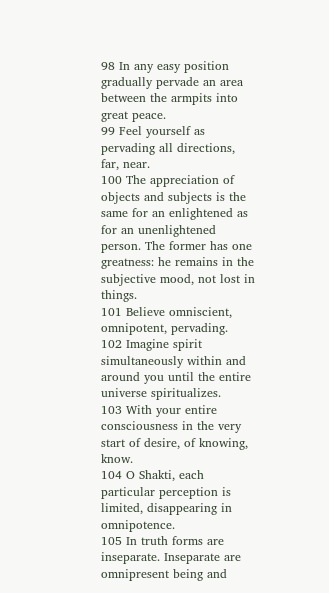98 In any easy position gradually pervade an area between the armpits into great peace.
99 Feel yourself as pervading all directions, far, near.
100 The appreciation of objects and subjects is the same for an enlightened as for an unenlightened person. The former has one greatness: he remains in the subjective mood, not lost in things.
101 Believe omniscient, omnipotent, pervading.
102 Imagine spirit simultaneously within and around you until the entire universe spiritualizes.
103 With your entire consciousness in the very start of desire, of knowing, know.
104 O Shakti, each particular perception is limited, disappearing in omnipotence.
105 In truth forms are inseparate. Inseparate are omnipresent being and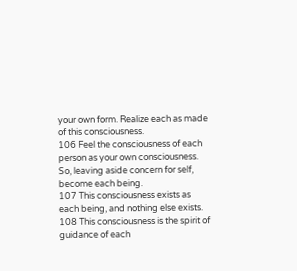your own form. Realize each as made of this consciousness.
106 Feel the consciousness of each person as your own consciousness. So, leaving aside concern for self, become each being.
107 This consciousness exists as each being, and nothing else exists.
108 This consciousness is the spirit of guidance of each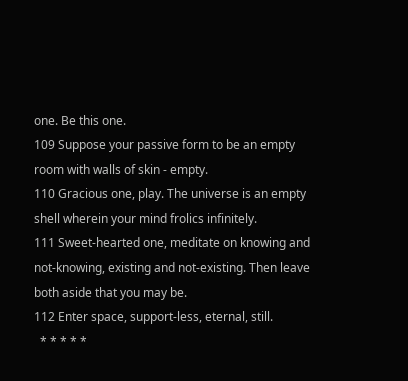one. Be this one.
109 Suppose your passive form to be an empty room with walls of skin - empty.
110 Gracious one, play. The universe is an empty shell wherein your mind frolics infinitely.
111 Sweet-hearted one, meditate on knowing and not-knowing, existing and not-existing. Then leave both aside that you may be.
112 Enter space, support-less, eternal, still.
  * * * * *